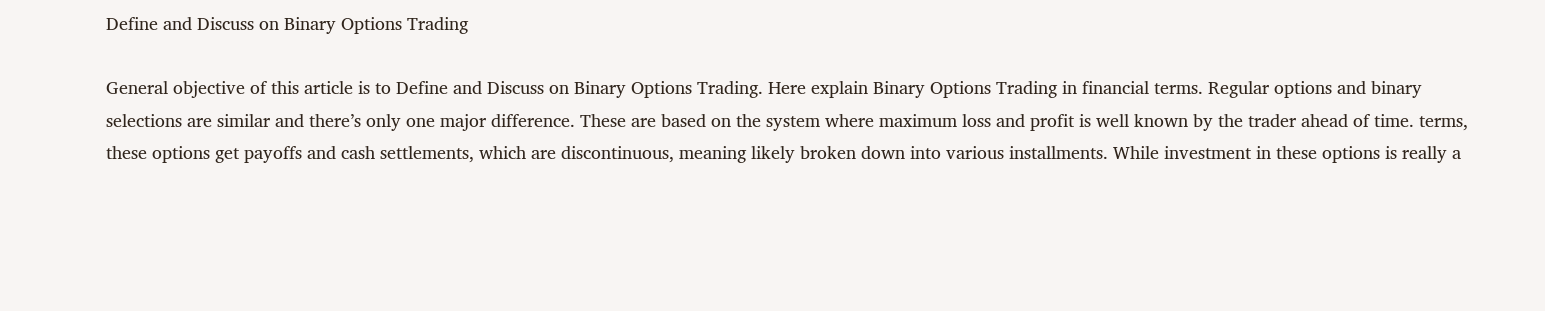Define and Discuss on Binary Options Trading

General objective of this article is to Define and Discuss on Binary Options Trading. Here explain Binary Options Trading in financial terms. Regular options and binary selections are similar and there’s only one major difference. These are based on the system where maximum loss and profit is well known by the trader ahead of time. terms, these options get payoffs and cash settlements, which are discontinuous, meaning likely broken down into various installments. While investment in these options is really a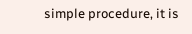simple procedure, it is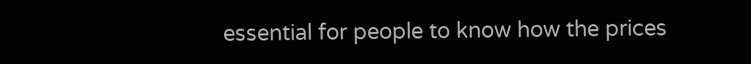essential for people to know how the prices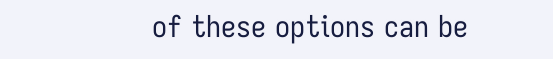of these options can be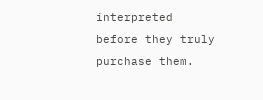interpreted before they truly purchase them.